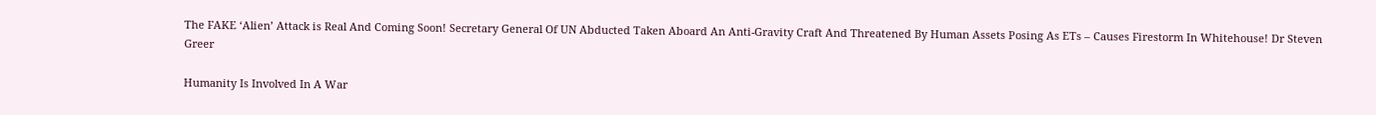The FAKE ‘Alien’ Attack is Real And Coming Soon! Secretary General Of UN Abducted Taken Aboard An Anti-Gravity Craft And Threatened By Human Assets Posing As ETs – Causes Firestorm In Whitehouse! Dr Steven Greer

Humanity Is Involved In A War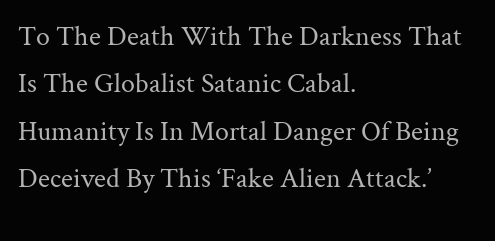To The Death With The Darkness That Is The Globalist Satanic Cabal. Humanity Is In Mortal Danger Of Being Deceived By This ‘Fake Alien Attack.’